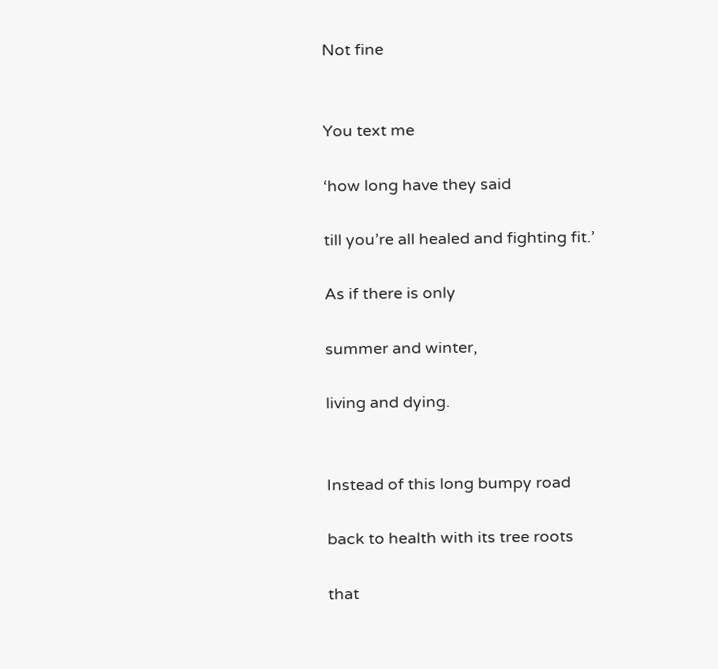Not fine


You text me

‘how long have they said

till you’re all healed and fighting fit.’

As if there is only

summer and winter,

living and dying.


Instead of this long bumpy road

back to health with its tree roots

that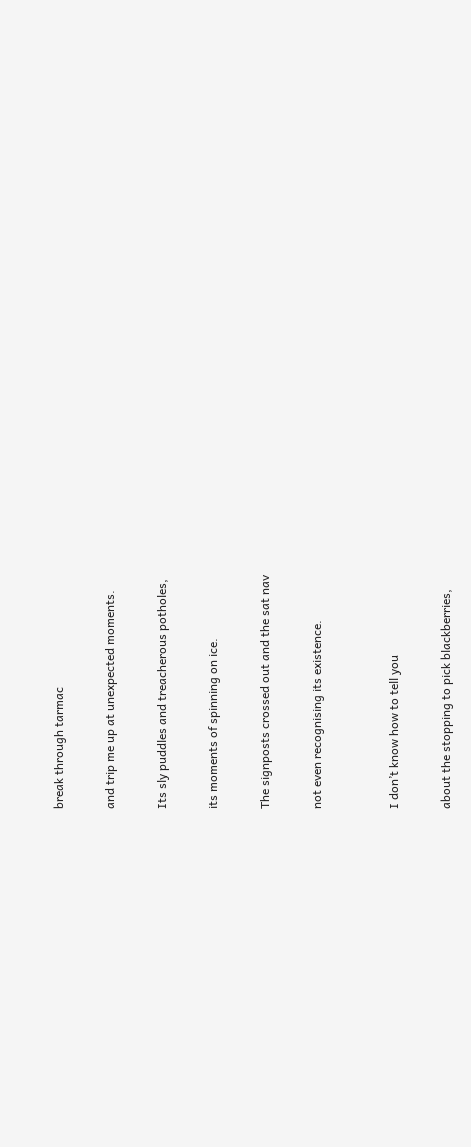break through tarmac

and trip me up at unexpected moments.

Its sly puddles and treacherous potholes,

its moments of spinning on ice.

The signposts crossed out and the sat nav

not even recognising its existence.


I don’t know how to tell you

about the stopping to pick blackberries,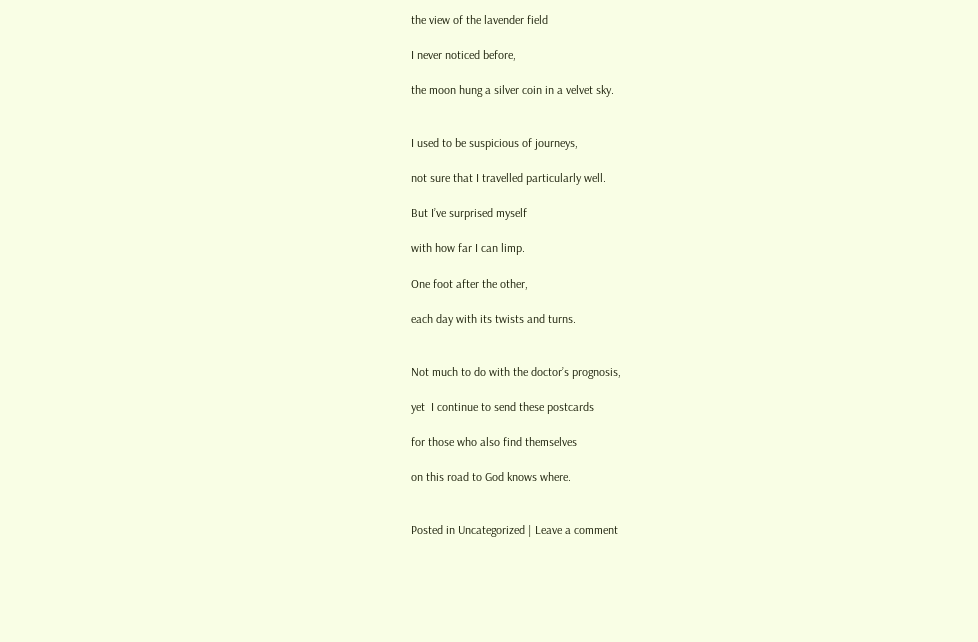the view of the lavender field

I never noticed before,

the moon hung a silver coin in a velvet sky.


I used to be suspicious of journeys,

not sure that I travelled particularly well.

But I’ve surprised myself

with how far I can limp.

One foot after the other,

each day with its twists and turns.


Not much to do with the doctor’s prognosis,

yet  I continue to send these postcards

for those who also find themselves

on this road to God knows where.


Posted in Uncategorized | Leave a comment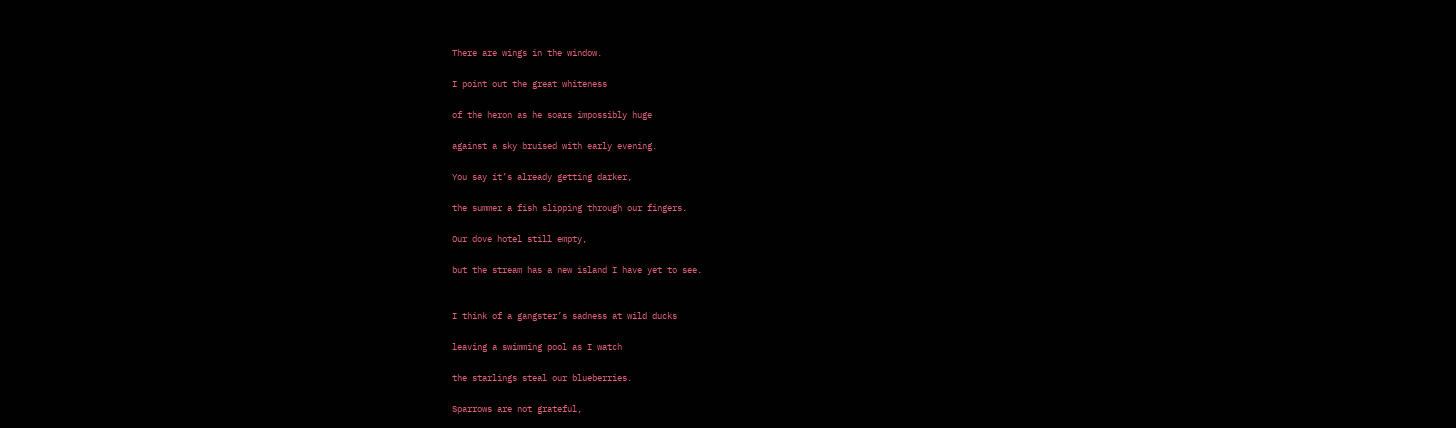There are wings in the window.

I point out the great whiteness

of the heron as he soars impossibly huge

against a sky bruised with early evening.

You say it’s already getting darker,

the summer a fish slipping through our fingers.

Our dove hotel still empty,

but the stream has a new island I have yet to see.


I think of a gangster’s sadness at wild ducks

leaving a swimming pool as I watch

the starlings steal our blueberries.

Sparrows are not grateful,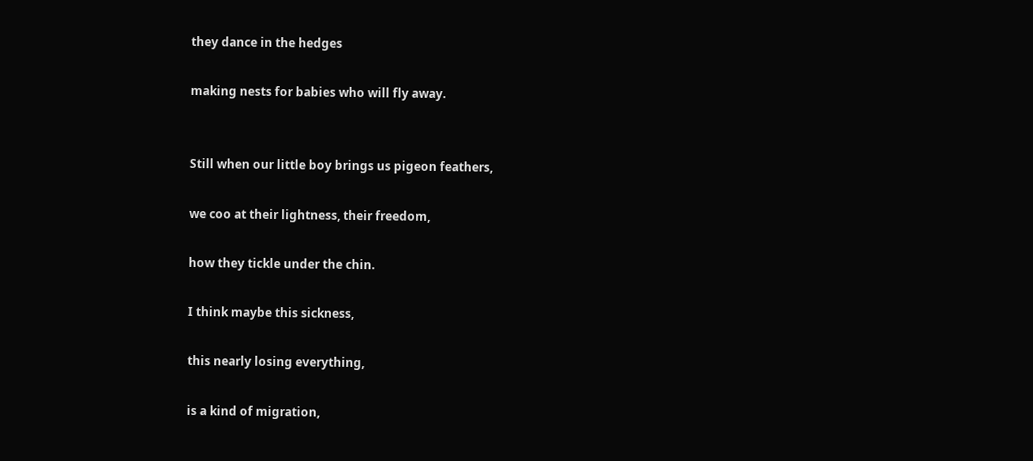they dance in the hedges

making nests for babies who will fly away.


Still when our little boy brings us pigeon feathers,

we coo at their lightness, their freedom,

how they tickle under the chin.

I think maybe this sickness,

this nearly losing everything,

is a kind of migration,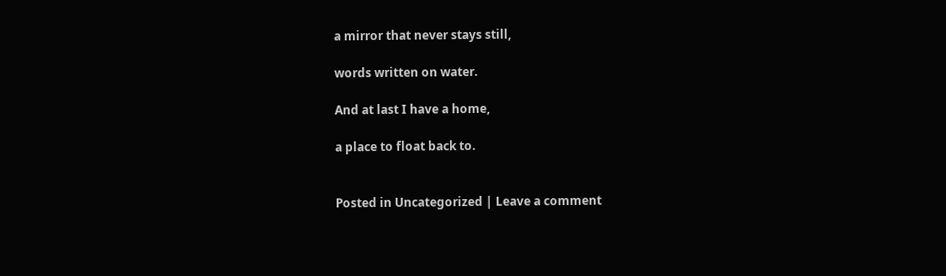a mirror that never stays still,

words written on water.

And at last I have a home,

a place to float back to.


Posted in Uncategorized | Leave a comment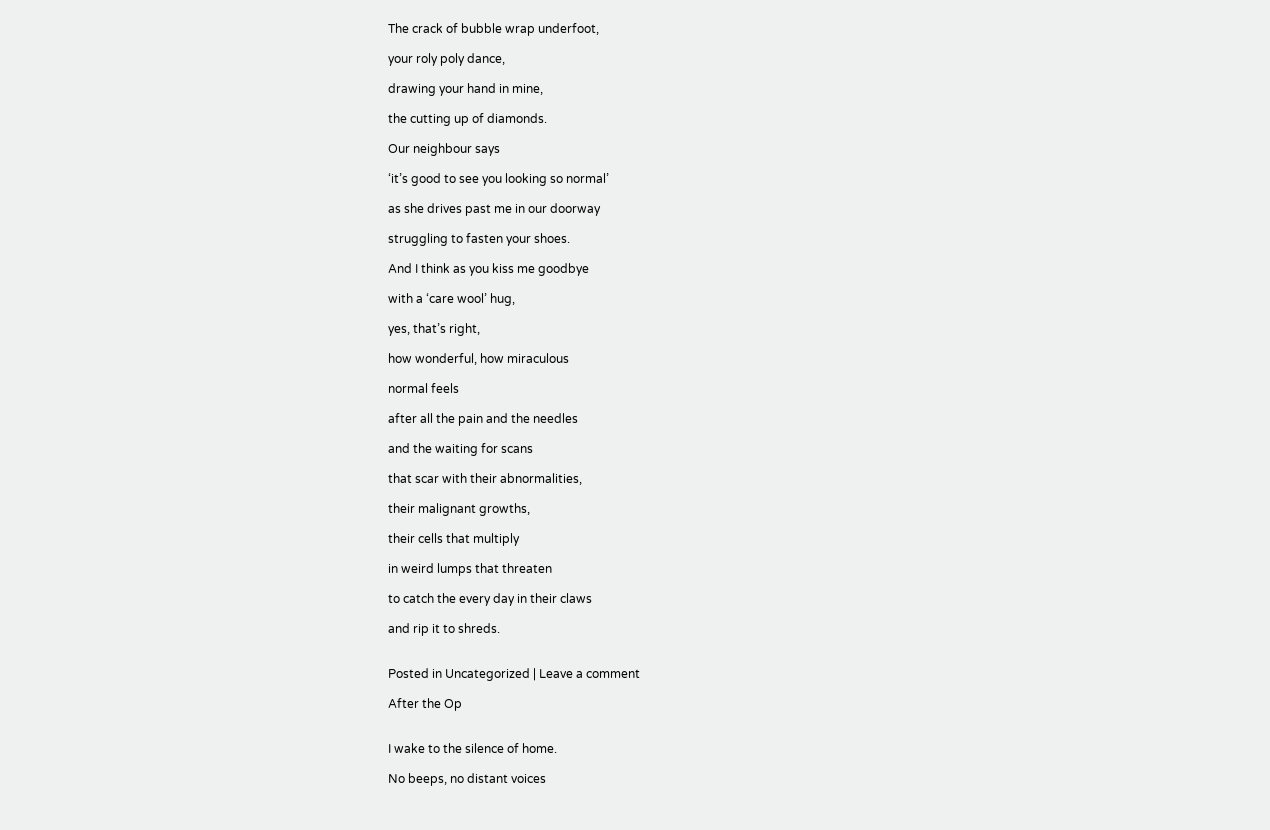The crack of bubble wrap underfoot,

your roly poly dance,

drawing your hand in mine,

the cutting up of diamonds.

Our neighbour says

‘it’s good to see you looking so normal’

as she drives past me in our doorway

struggling to fasten your shoes.

And I think as you kiss me goodbye

with a ‘care wool’ hug,

yes, that’s right,

how wonderful, how miraculous

normal feels

after all the pain and the needles

and the waiting for scans

that scar with their abnormalities,

their malignant growths,

their cells that multiply

in weird lumps that threaten

to catch the every day in their claws

and rip it to shreds.


Posted in Uncategorized | Leave a comment

After the Op


I wake to the silence of home.

No beeps, no distant voices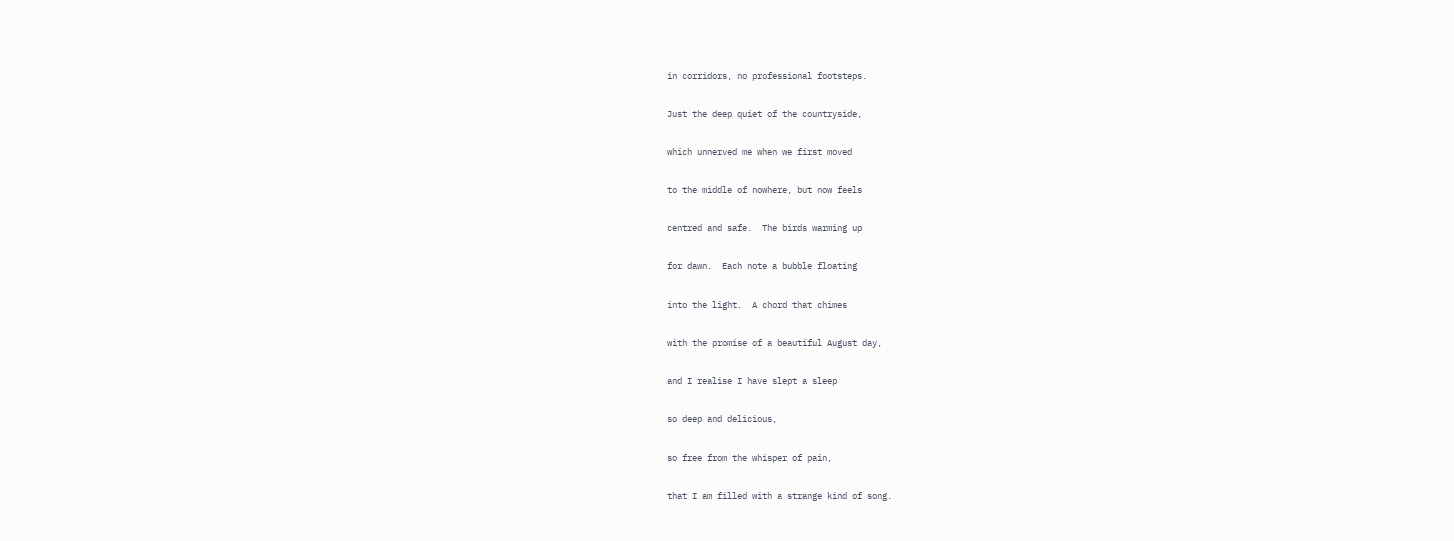in corridors, no professional footsteps.

Just the deep quiet of the countryside,

which unnerved me when we first moved

to the middle of nowhere, but now feels

centred and safe.  The birds warming up

for dawn.  Each note a bubble floating

into the light.  A chord that chimes

with the promise of a beautiful August day,

and I realise I have slept a sleep

so deep and delicious,

so free from the whisper of pain,

that I am filled with a strange kind of song.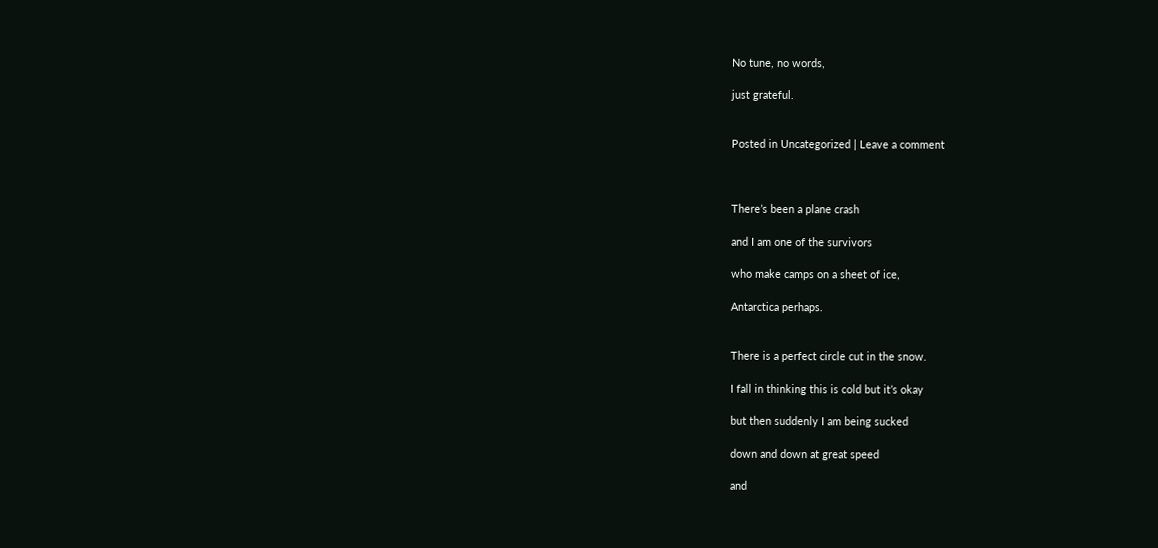No tune, no words,

just grateful.


Posted in Uncategorized | Leave a comment



There’s been a plane crash

and I am one of the survivors

who make camps on a sheet of ice,

Antarctica perhaps.


There is a perfect circle cut in the snow.

I fall in thinking this is cold but it’s okay

but then suddenly I am being sucked

down and down at great speed

and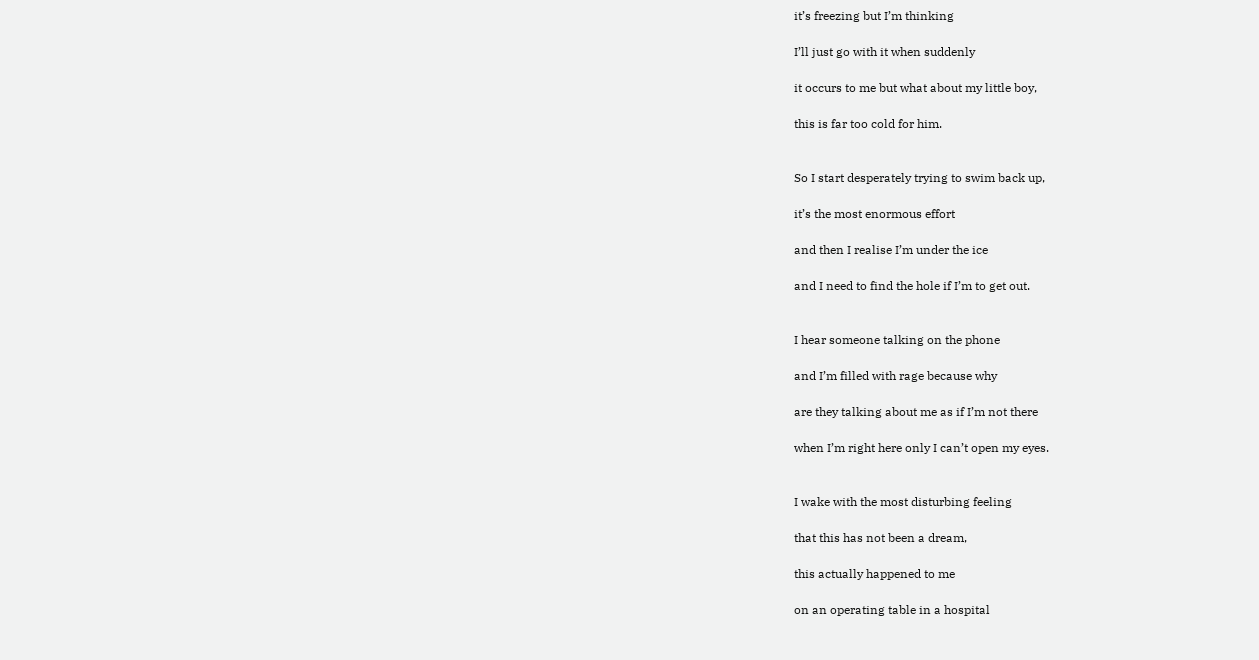it’s freezing but I’m thinking

I’ll just go with it when suddenly

it occurs to me but what about my little boy,

this is far too cold for him.


So I start desperately trying to swim back up,

it’s the most enormous effort

and then I realise I’m under the ice

and I need to find the hole if I’m to get out.


I hear someone talking on the phone

and I’m filled with rage because why

are they talking about me as if I’m not there

when I’m right here only I can’t open my eyes.


I wake with the most disturbing feeling

that this has not been a dream,

this actually happened to me

on an operating table in a hospital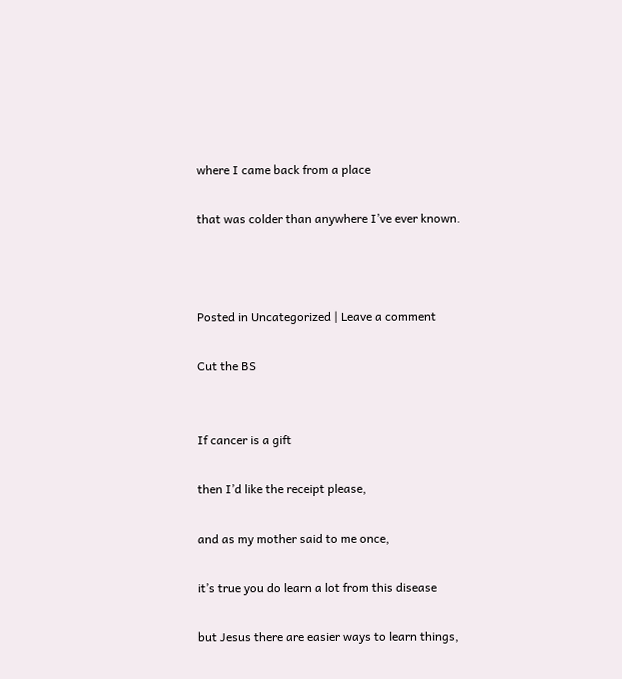where I came back from a place

that was colder than anywhere I’ve ever known.



Posted in Uncategorized | Leave a comment

Cut the BS


If cancer is a gift

then I’d like the receipt please,

and as my mother said to me once,

it’s true you do learn a lot from this disease

but Jesus there are easier ways to learn things,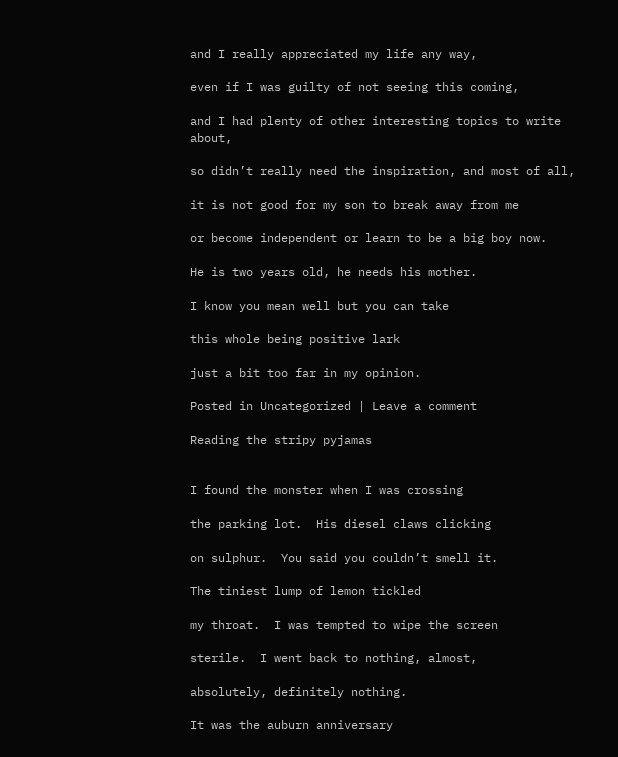and I really appreciated my life any way,

even if I was guilty of not seeing this coming,

and I had plenty of other interesting topics to write about,

so didn’t really need the inspiration, and most of all,

it is not good for my son to break away from me

or become independent or learn to be a big boy now.

He is two years old, he needs his mother.

I know you mean well but you can take

this whole being positive lark

just a bit too far in my opinion.

Posted in Uncategorized | Leave a comment

Reading the stripy pyjamas


I found the monster when I was crossing

the parking lot.  His diesel claws clicking

on sulphur.  You said you couldn’t smell it.

The tiniest lump of lemon tickled

my throat.  I was tempted to wipe the screen

sterile.  I went back to nothing, almost,

absolutely, definitely nothing.

It was the auburn anniversary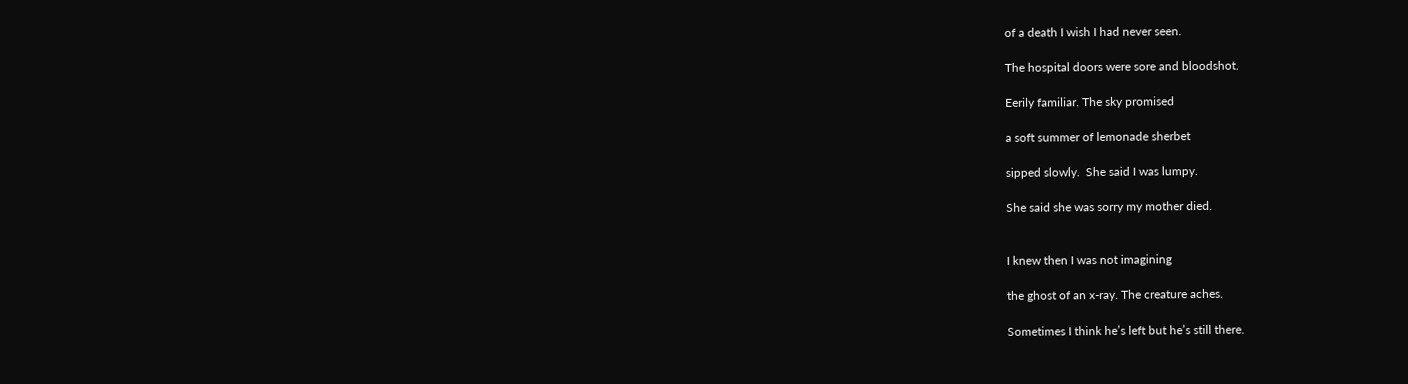of a death I wish I had never seen.

The hospital doors were sore and bloodshot.

Eerily familiar. The sky promised

a soft summer of lemonade sherbet

sipped slowly.  She said I was lumpy.

She said she was sorry my mother died.


I knew then I was not imagining

the ghost of an x-ray. The creature aches.

Sometimes I think he’s left but he’s still there.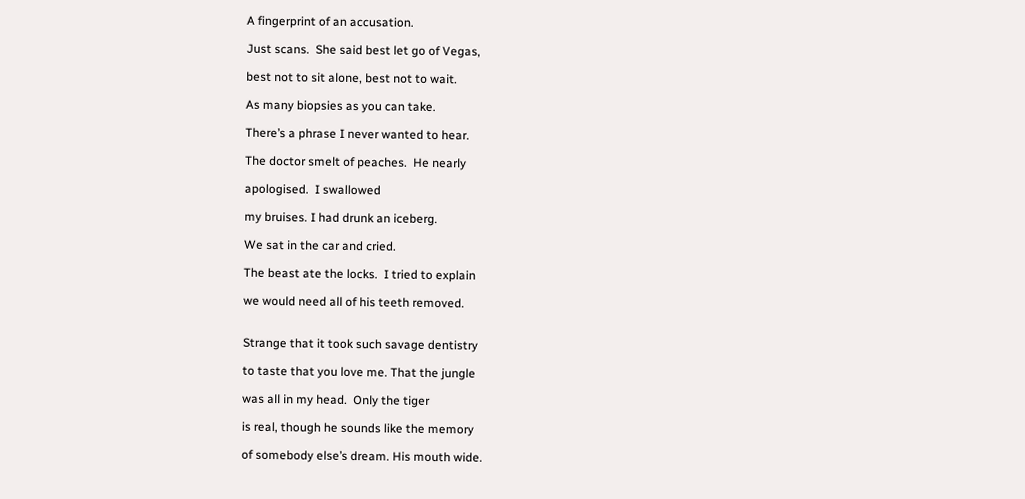A fingerprint of an accusation.

Just scans.  She said best let go of Vegas,

best not to sit alone, best not to wait.

As many biopsies as you can take.

There’s a phrase I never wanted to hear.

The doctor smelt of peaches.  He nearly

apologised.  I swallowed

my bruises. I had drunk an iceberg.

We sat in the car and cried.

The beast ate the locks.  I tried to explain

we would need all of his teeth removed.


Strange that it took such savage dentistry

to taste that you love me. That the jungle

was all in my head.  Only the tiger

is real, though he sounds like the memory

of somebody else’s dream. His mouth wide.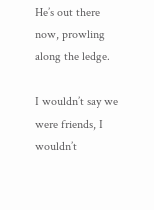He’s out there now, prowling along the ledge.

I wouldn’t say we were friends, I wouldn’t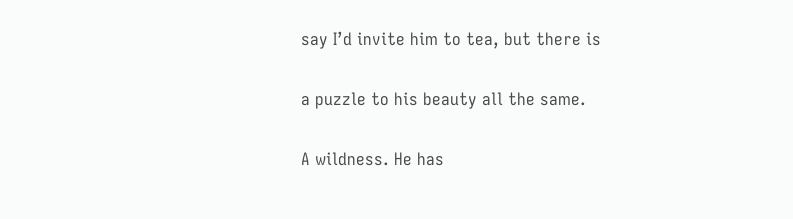say I’d invite him to tea, but there is

a puzzle to his beauty all the same.

A wildness. He has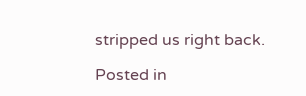stripped us right back.

Posted in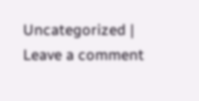Uncategorized | Leave a comment